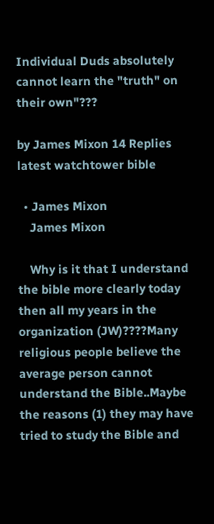Individual Duds absolutely cannot learn the "truth" on their own"???

by James Mixon 14 Replies latest watchtower bible

  • James Mixon
    James Mixon

    Why is it that I understand the bible more clearly today then all my years in the organization (JW)????Many religious people believe the average person cannot understand the Bible..Maybe the reasons (1) they may have tried to study the Bible and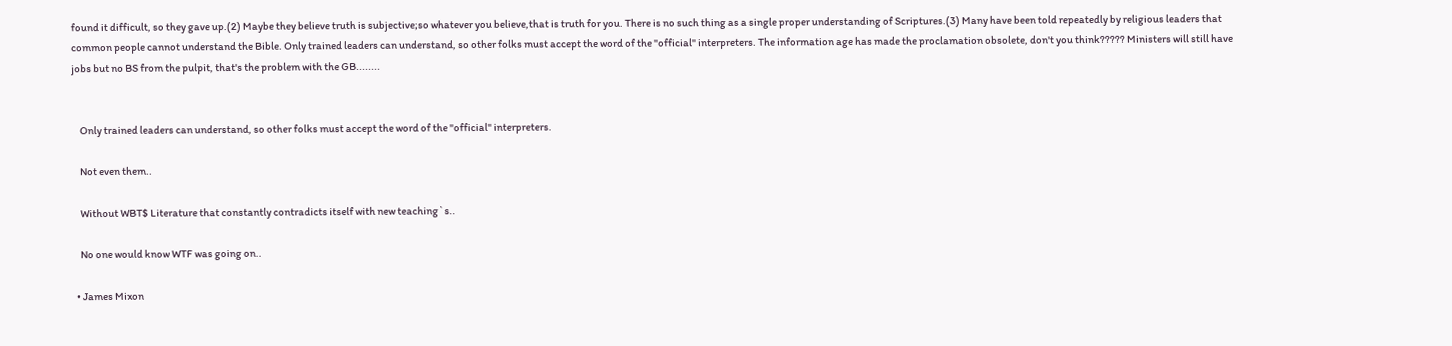found it difficult, so they gave up.(2) Maybe they believe truth is subjective;so whatever you believe,that is truth for you. There is no such thing as a single proper understanding of Scriptures.(3) Many have been told repeatedly by religious leaders that common people cannot understand the Bible. Only trained leaders can understand, so other folks must accept the word of the "official" interpreters. The information age has made the proclamation obsolete, don't you think????? Ministers will still have jobs but no BS from the pulpit, that's the problem with the GB........


    Only trained leaders can understand, so other folks must accept the word of the "official" interpreters.

    Not even them..

    Without WBT$ Literature that constantly contradicts itself with new teaching`s..

    No one would know WTF was going on..

  • James Mixon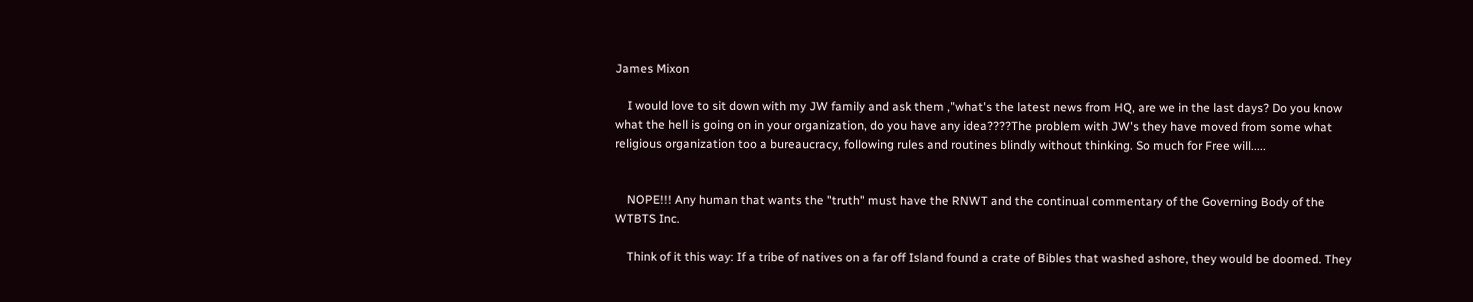James Mixon

    I would love to sit down with my JW family and ask them ,"what's the latest news from HQ, are we in the last days? Do you know what the hell is going on in your organization, do you have any idea????The problem with JW's they have moved from some what religious organization too a bureaucracy, following rules and routines blindly without thinking. So much for Free will.....


    NOPE!!! Any human that wants the "truth" must have the RNWT and the continual commentary of the Governing Body of the WTBTS Inc.

    Think of it this way: If a tribe of natives on a far off Island found a crate of Bibles that washed ashore, they would be doomed. They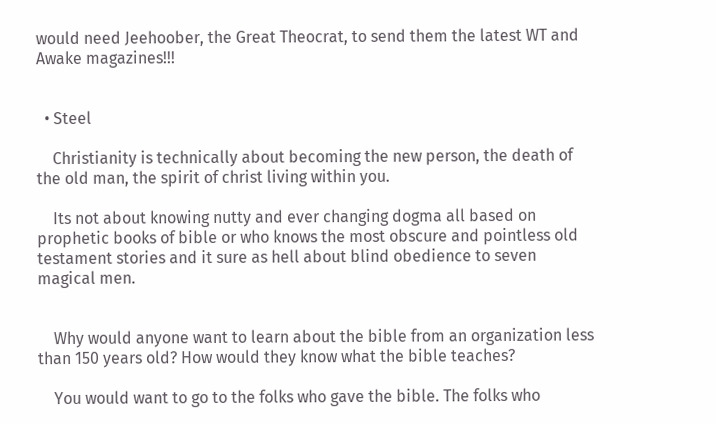would need Jeehoober, the Great Theocrat, to send them the latest WT and Awake magazines!!!


  • Steel

    Christianity is technically about becoming the new person, the death of the old man, the spirit of christ living within you.

    Its not about knowing nutty and ever changing dogma all based on prophetic books of bible or who knows the most obscure and pointless old testament stories and it sure as hell about blind obedience to seven magical men.


    Why would anyone want to learn about the bible from an organization less than 150 years old? How would they know what the bible teaches?

    You would want to go to the folks who gave the bible. The folks who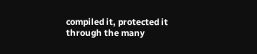compiled it, protected it through the many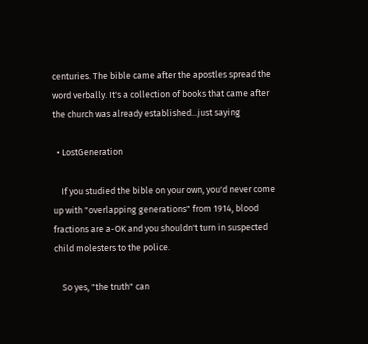centuries. The bible came after the apostles spread the word verbally. It's a collection of books that came after the church was already established...just saying

  • LostGeneration

    If you studied the bible on your own, you'd never come up with "overlapping generations" from 1914, blood fractions are a-OK and you shouldn't turn in suspected child molesters to the police.

    So yes, "the truth" can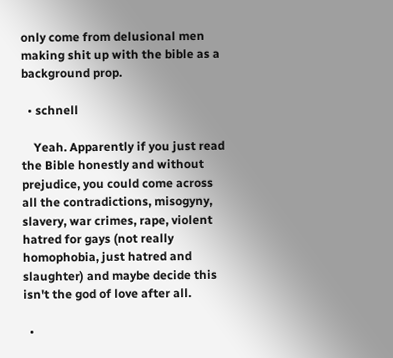only come from delusional men making shit up with the bible as a background prop.

  • schnell

    Yeah. Apparently if you just read the Bible honestly and without prejudice, you could come across all the contradictions, misogyny, slavery, war crimes, rape, violent hatred for gays (not really homophobia, just hatred and slaughter) and maybe decide this isn't the god of love after all.

  •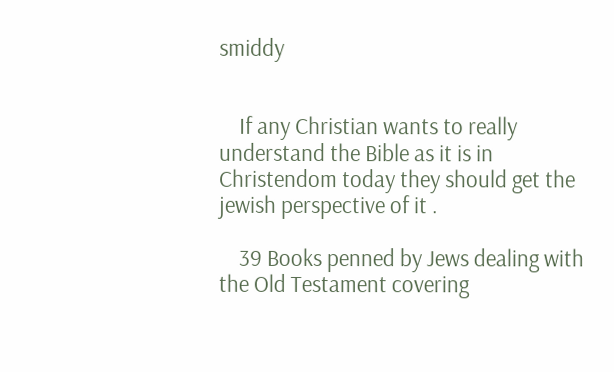smiddy


    If any Christian wants to really understand the Bible as it is in Christendom today they should get the jewish perspective of it .

    39 Books penned by Jews dealing with the Old Testament covering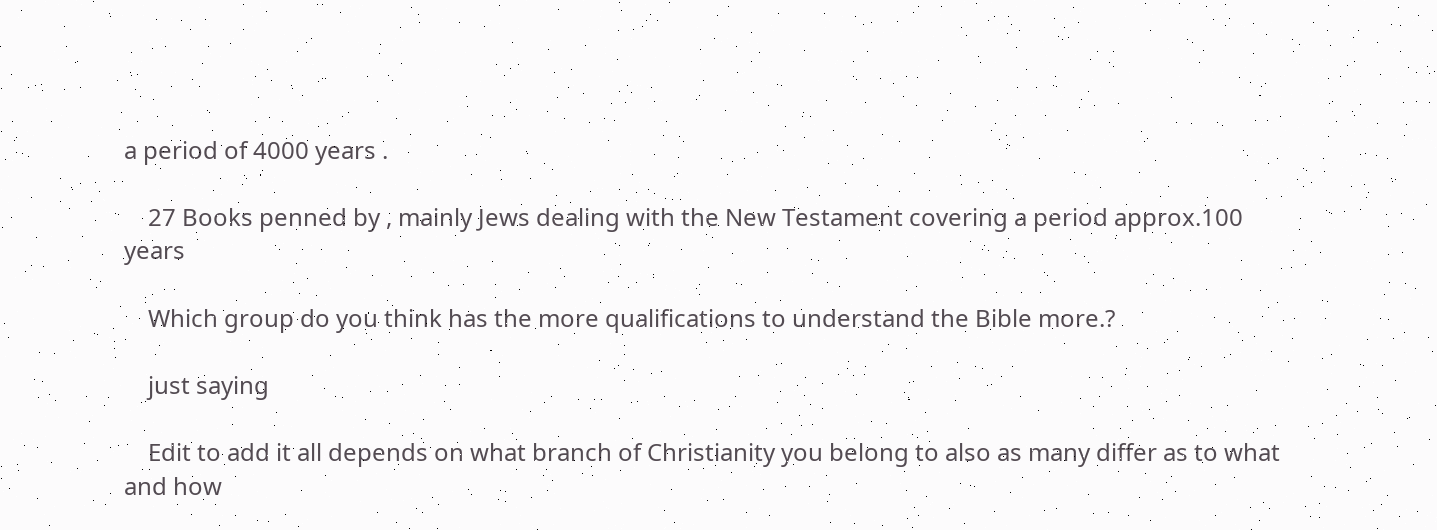a period of 4000 years .

    27 Books penned by , mainly Jews dealing with the New Testament covering a period approx.100 years

    Which group do you think has the more qualifications to understand the Bible more.?

    just saying

    Edit to add it all depends on what branch of Christianity you belong to also as many differ as to what and how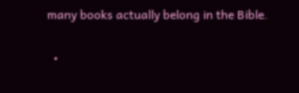many books actually belong in the Bible.

  •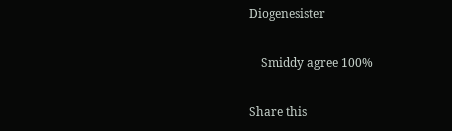Diogenesister

    Smiddy agree 100%

Share this